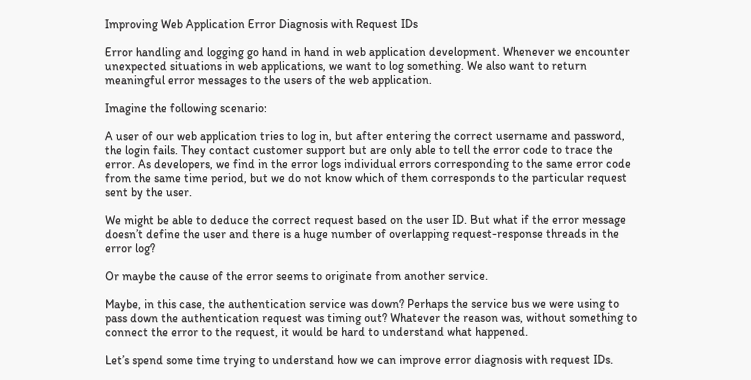Improving Web Application Error Diagnosis with Request IDs

Error handling and logging go hand in hand in web application development. Whenever we encounter unexpected situations in web applications, we want to log something. We also want to return meaningful error messages to the users of the web application.

Imagine the following scenario:

A user of our web application tries to log in, but after entering the correct username and password, the login fails. They contact customer support but are only able to tell the error code to trace the error. As developers, we find in the error logs individual errors corresponding to the same error code from the same time period, but we do not know which of them corresponds to the particular request sent by the user.

We might be able to deduce the correct request based on the user ID. But what if the error message doesn’t define the user and there is a huge number of overlapping request-response threads in the error log?

Or maybe the cause of the error seems to originate from another service.

Maybe, in this case, the authentication service was down? Perhaps the service bus we were using to pass down the authentication request was timing out? Whatever the reason was, without something to connect the error to the request, it would be hard to understand what happened.

Let’s spend some time trying to understand how we can improve error diagnosis with request IDs.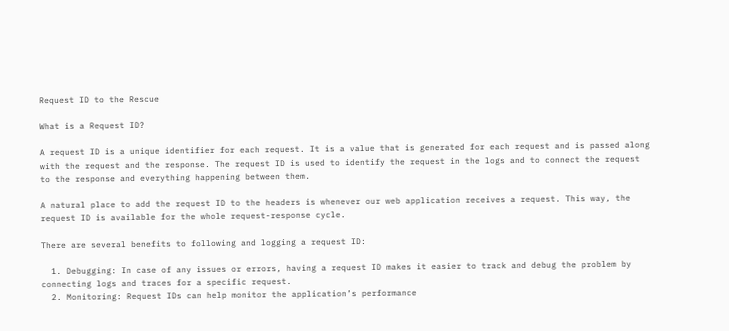Request ID to the Rescue

What is a Request ID?

A request ID is a unique identifier for each request. It is a value that is generated for each request and is passed along with the request and the response. The request ID is used to identify the request in the logs and to connect the request to the response and everything happening between them.

A natural place to add the request ID to the headers is whenever our web application receives a request. This way, the request ID is available for the whole request-response cycle.

There are several benefits to following and logging a request ID:

  1. Debugging: In case of any issues or errors, having a request ID makes it easier to track and debug the problem by connecting logs and traces for a specific request.
  2. Monitoring: Request IDs can help monitor the application’s performance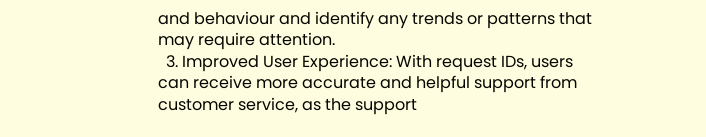and behaviour and identify any trends or patterns that may require attention.
  3. Improved User Experience: With request IDs, users can receive more accurate and helpful support from customer service, as the support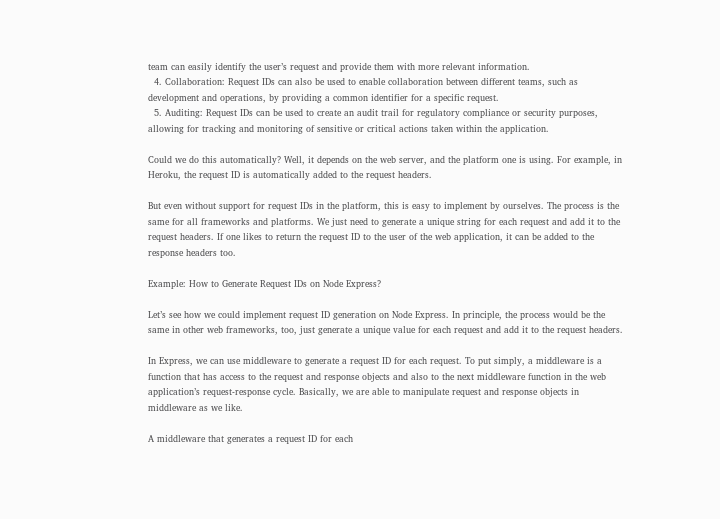team can easily identify the user’s request and provide them with more relevant information.
  4. Collaboration: Request IDs can also be used to enable collaboration between different teams, such as development and operations, by providing a common identifier for a specific request.
  5. Auditing: Request IDs can be used to create an audit trail for regulatory compliance or security purposes, allowing for tracking and monitoring of sensitive or critical actions taken within the application.

Could we do this automatically? Well, it depends on the web server, and the platform one is using. For example, in Heroku, the request ID is automatically added to the request headers.

But even without support for request IDs in the platform, this is easy to implement by ourselves. The process is the same for all frameworks and platforms. We just need to generate a unique string for each request and add it to the request headers. If one likes to return the request ID to the user of the web application, it can be added to the response headers too.

Example: How to Generate Request IDs on Node Express?

Let’s see how we could implement request ID generation on Node Express. In principle, the process would be the same in other web frameworks, too, just generate a unique value for each request and add it to the request headers.

In Express, we can use middleware to generate a request ID for each request. To put simply, a middleware is a function that has access to the request and response objects and also to the next middleware function in the web application’s request-response cycle. Basically, we are able to manipulate request and response objects in middleware as we like.

A middleware that generates a request ID for each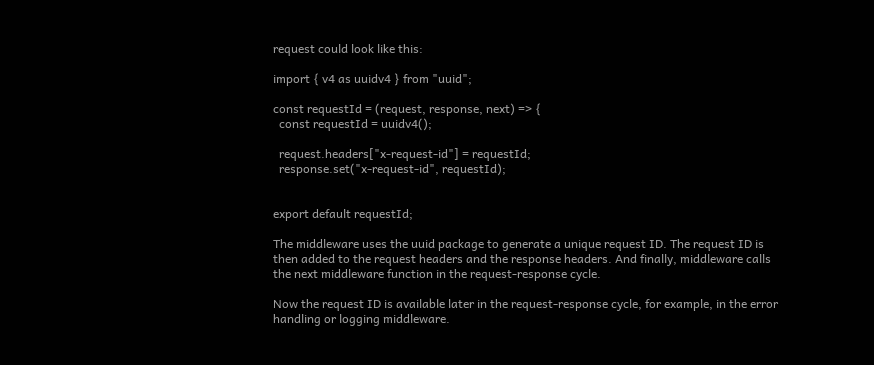request could look like this:

import { v4 as uuidv4 } from "uuid";

const requestId = (request, response, next) => {
  const requestId = uuidv4();

  request.headers["x-request-id"] = requestId;
  response.set("x-request-id", requestId);


export default requestId;

The middleware uses the uuid package to generate a unique request ID. The request ID is then added to the request headers and the response headers. And finally, middleware calls the next middleware function in the request-response cycle.

Now the request ID is available later in the request-response cycle, for example, in the error handling or logging middleware.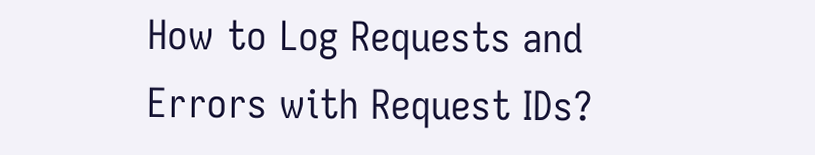How to Log Requests and Errors with Request IDs?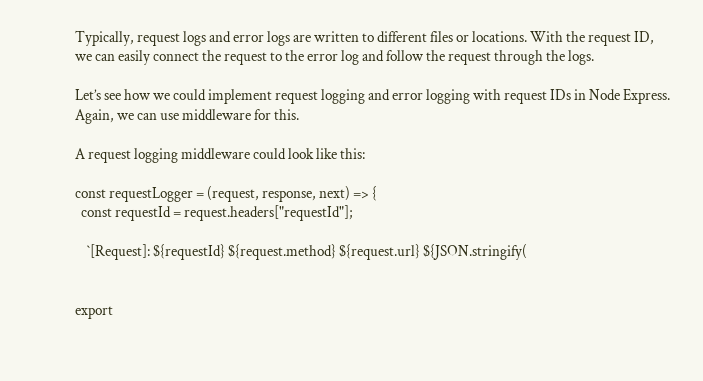Typically, request logs and error logs are written to different files or locations. With the request ID, we can easily connect the request to the error log and follow the request through the logs.

Let’s see how we could implement request logging and error logging with request IDs in Node Express. Again, we can use middleware for this.

A request logging middleware could look like this:

const requestLogger = (request, response, next) => {
  const requestId = request.headers["requestId"];

    `[Request]: ${requestId} ${request.method} ${request.url} ${JSON.stringify(


export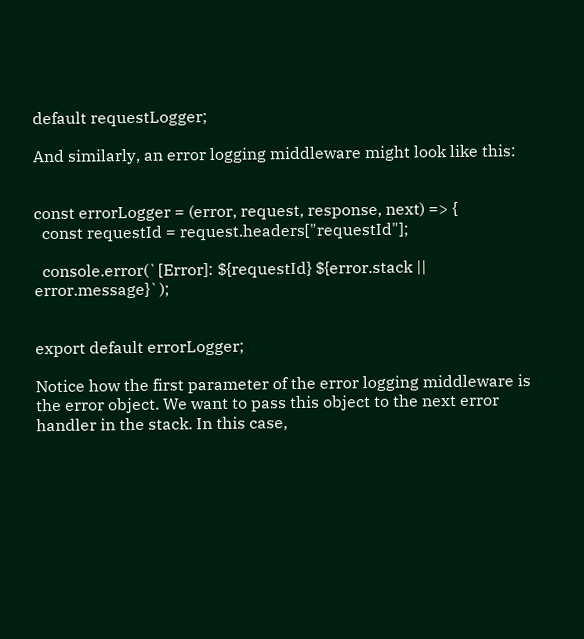default requestLogger;

And similarly, an error logging middleware might look like this:


const errorLogger = (error, request, response, next) => {
  const requestId = request.headers["requestId"];

  console.error(`[Error]: ${requestId} ${error.stack || error.message}`);


export default errorLogger;

Notice how the first parameter of the error logging middleware is the error object. We want to pass this object to the next error handler in the stack. In this case,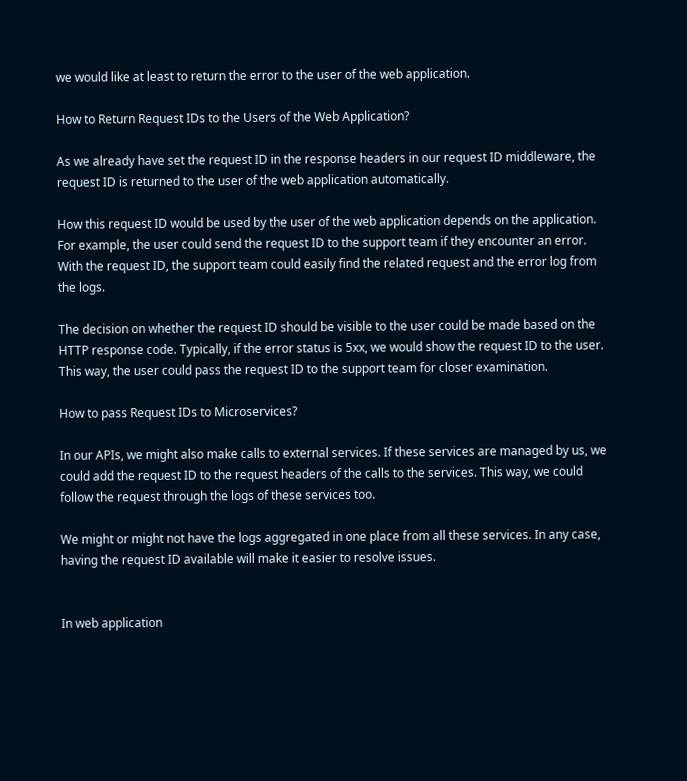we would like at least to return the error to the user of the web application.

How to Return Request IDs to the Users of the Web Application?

As we already have set the request ID in the response headers in our request ID middleware, the request ID is returned to the user of the web application automatically.

How this request ID would be used by the user of the web application depends on the application. For example, the user could send the request ID to the support team if they encounter an error. With the request ID, the support team could easily find the related request and the error log from the logs.

The decision on whether the request ID should be visible to the user could be made based on the HTTP response code. Typically, if the error status is 5xx, we would show the request ID to the user. This way, the user could pass the request ID to the support team for closer examination.

How to pass Request IDs to Microservices?

In our APIs, we might also make calls to external services. If these services are managed by us, we could add the request ID to the request headers of the calls to the services. This way, we could follow the request through the logs of these services too.

We might or might not have the logs aggregated in one place from all these services. In any case, having the request ID available will make it easier to resolve issues.


In web application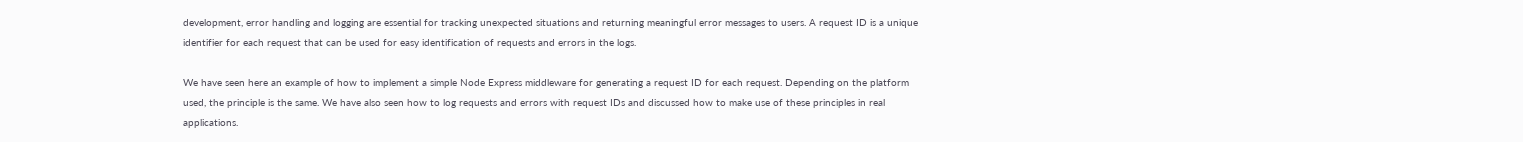development, error handling and logging are essential for tracking unexpected situations and returning meaningful error messages to users. A request ID is a unique identifier for each request that can be used for easy identification of requests and errors in the logs.

We have seen here an example of how to implement a simple Node Express middleware for generating a request ID for each request. Depending on the platform used, the principle is the same. We have also seen how to log requests and errors with request IDs and discussed how to make use of these principles in real applications.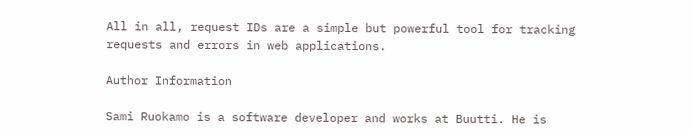All in all, request IDs are a simple but powerful tool for tracking requests and errors in web applications.

Author Information

Sami Ruokamo is a software developer and works at Buutti. He is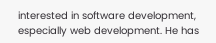interested in software development, especially web development. He has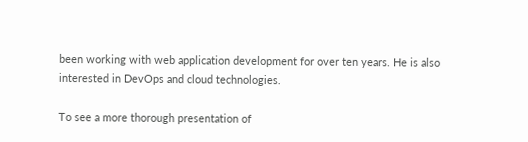been working with web application development for over ten years. He is also interested in DevOps and cloud technologies.

To see a more thorough presentation of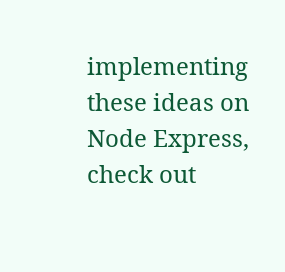implementing these ideas on Node Express, check out